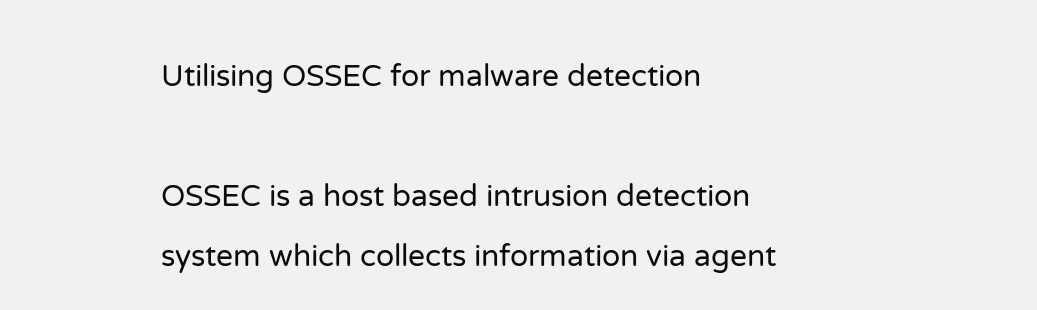Utilising OSSEC for malware detection

OSSEC is a host based intrusion detection system which collects information via agent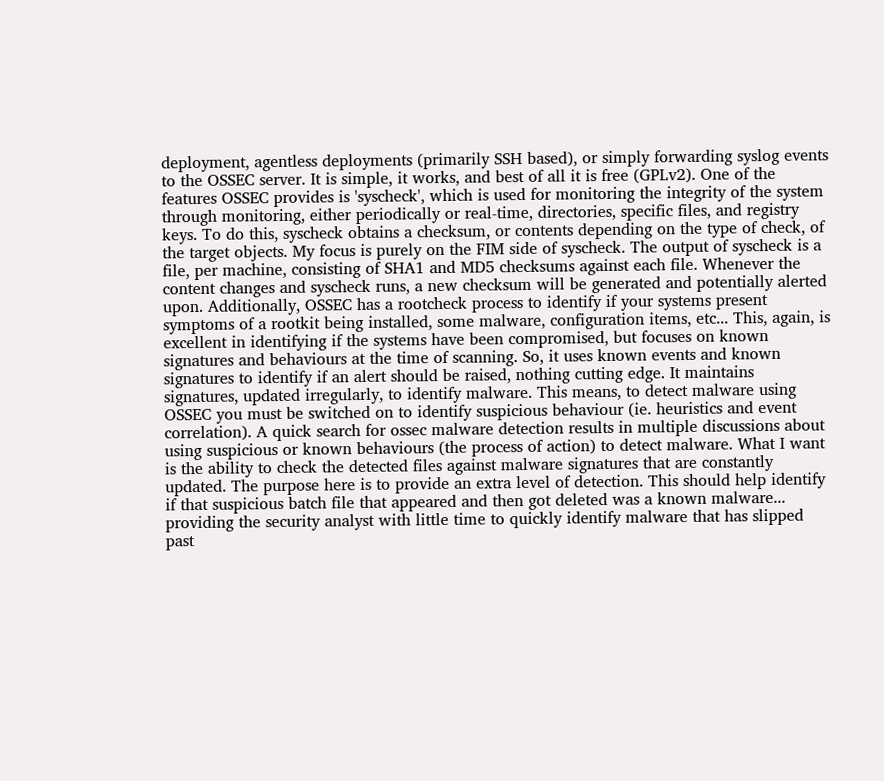deployment, agentless deployments (primarily SSH based), or simply forwarding syslog events to the OSSEC server. It is simple, it works, and best of all it is free (GPLv2). One of the features OSSEC provides is 'syscheck', which is used for monitoring the integrity of the system through monitoring, either periodically or real-time, directories, specific files, and registry keys. To do this, syscheck obtains a checksum, or contents depending on the type of check, of the target objects. My focus is purely on the FIM side of syscheck. The output of syscheck is a file, per machine, consisting of SHA1 and MD5 checksums against each file. Whenever the content changes and syscheck runs, a new checksum will be generated and potentially alerted upon. Additionally, OSSEC has a rootcheck process to identify if your systems present symptoms of a rootkit being installed, some malware, configuration items, etc... This, again, is excellent in identifying if the systems have been compromised, but focuses on known signatures and behaviours at the time of scanning. So, it uses known events and known signatures to identify if an alert should be raised, nothing cutting edge. It maintains signatures, updated irregularly, to identify malware. This means, to detect malware using OSSEC you must be switched on to identify suspicious behaviour (ie. heuristics and event correlation). A quick search for ossec malware detection results in multiple discussions about using suspicious or known behaviours (the process of action) to detect malware. What I want is the ability to check the detected files against malware signatures that are constantly updated. The purpose here is to provide an extra level of detection. This should help identify if that suspicious batch file that appeared and then got deleted was a known malware... providing the security analyst with little time to quickly identify malware that has slipped past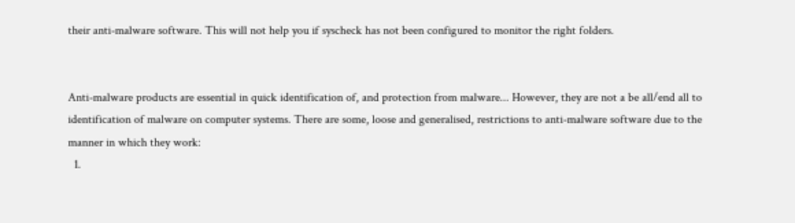their anti-malware software. This will not help you if syscheck has not been configured to monitor the right folders.


Anti-malware products are essential in quick identification of, and protection from malware... However, they are not a be all/end all to identification of malware on computer systems. There are some, loose and generalised, restrictions to anti-malware software due to the manner in which they work:
  1.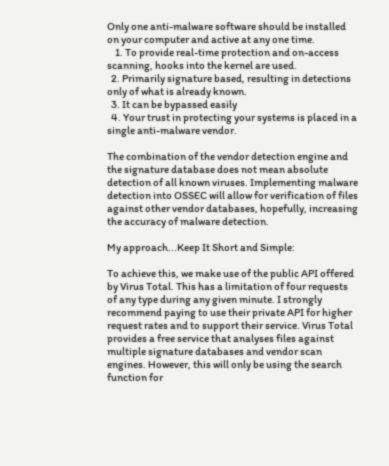Only one anti-malware software should be installed on your computer and active at any one time.
    1. To provide real-time protection and on-access scanning, hooks into the kernel are used.
  2. Primarily signature based, resulting in detections only of what is already known.
  3. It can be bypassed easily
  4. Your trust in protecting your systems is placed in a single anti-malware vendor.

The combination of the vendor detection engine and the signature database does not mean absolute detection of all known viruses. Implementing malware detection into OSSEC will allow for verification of files against other vendor databases, hopefully, increasing the accuracy of malware detection.

My approach...Keep It Short and Simple:

To achieve this, we make use of the public API offered by Virus Total. This has a limitation of four requests of any type during any given minute. I strongly recommend paying to use their private API for higher request rates and to support their service. Virus Total provides a free service that analyses files against multiple signature databases and vendor scan engines. However, this will only be using the search function for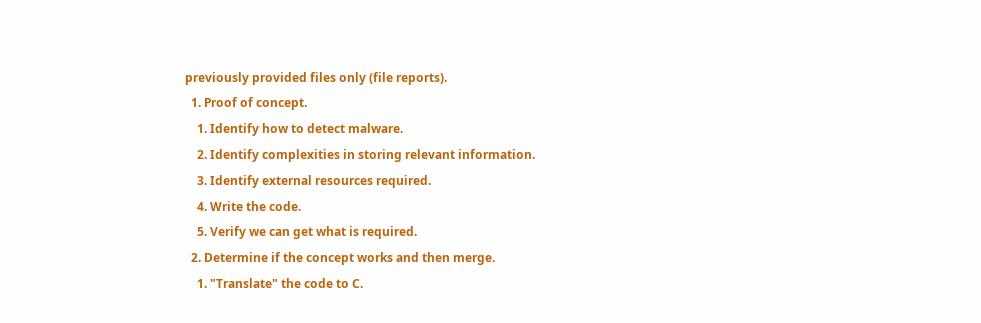previously provided files only (file reports).
  1. Proof of concept.
    1. Identify how to detect malware.
    2. Identify complexities in storing relevant information.
    3. Identify external resources required.
    4. Write the code.
    5. Verify we can get what is required.
  2. Determine if the concept works and then merge.
    1. "Translate" the code to C.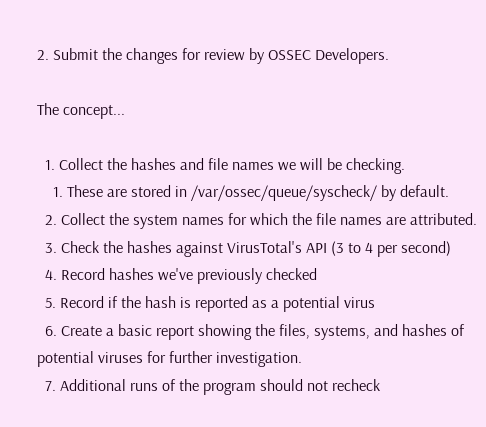2. Submit the changes for review by OSSEC Developers.

The concept...

  1. Collect the hashes and file names we will be checking.
    1. These are stored in /var/ossec/queue/syscheck/ by default.
  2. Collect the system names for which the file names are attributed.
  3. Check the hashes against VirusTotal's API (3 to 4 per second)
  4. Record hashes we've previously checked
  5. Record if the hash is reported as a potential virus
  6. Create a basic report showing the files, systems, and hashes of potential viruses for further investigation.
  7. Additional runs of the program should not recheck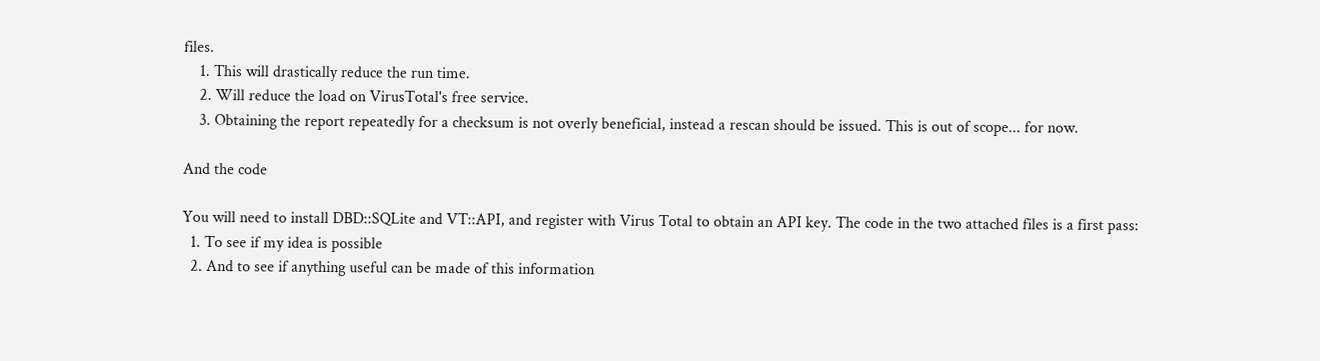files.
    1. This will drastically reduce the run time.
    2. Will reduce the load on VirusTotal's free service.
    3. Obtaining the report repeatedly for a checksum is not overly beneficial, instead a rescan should be issued. This is out of scope... for now.

And the code

You will need to install DBD::SQLite and VT::API, and register with Virus Total to obtain an API key. The code in the two attached files is a first pass:
  1. To see if my idea is possible
  2. And to see if anything useful can be made of this information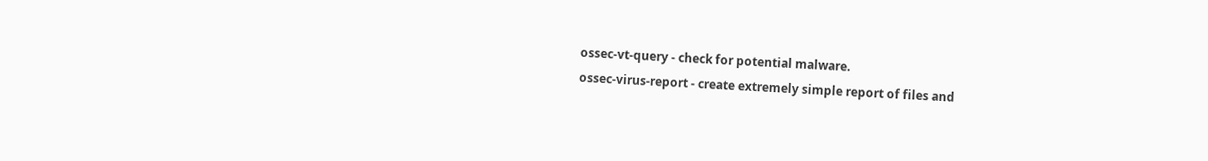ossec-vt-query - check for potential malware.
ossec-virus-report - create extremely simple report of files and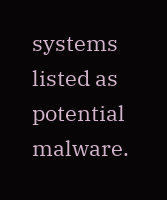systems listed as potential malware.